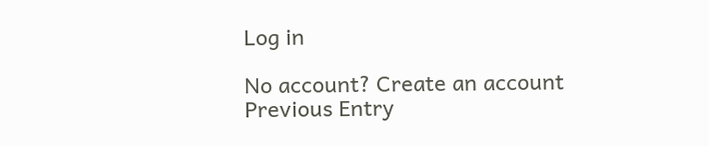Log in

No account? Create an account
Previous Entry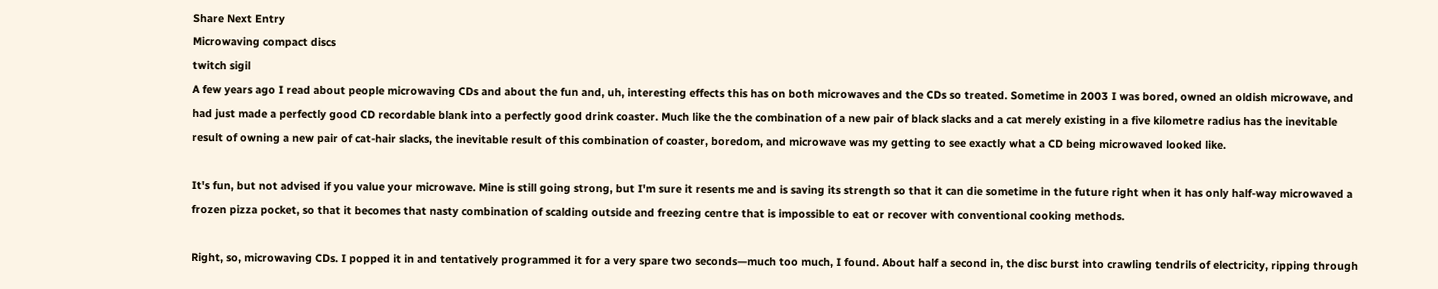Share Next Entry
Microwaving compact discs
twitch sigil
A few years ago I read about people microwaving CDs and about the fun and, uh, interesting effects this has on both microwaves and the CDs so treated. Sometime in 2003 I was bored, owned an oldish microwave, and had just made a perfectly good CD recordable blank into a perfectly good drink coaster. Much like the the combination of a new pair of black slacks and a cat merely existing in a five kilometre radius has the inevitable result of owning a new pair of cat-hair slacks, the inevitable result of this combination of coaster, boredom, and microwave was my getting to see exactly what a CD being microwaved looked like.

It's fun, but not advised if you value your microwave. Mine is still going strong, but I'm sure it resents me and is saving its strength so that it can die sometime in the future right when it has only half-way microwaved a frozen pizza pocket, so that it becomes that nasty combination of scalding outside and freezing centre that is impossible to eat or recover with conventional cooking methods.

Right, so, microwaving CDs. I popped it in and tentatively programmed it for a very spare two seconds—much too much, I found. About half a second in, the disc burst into crawling tendrils of electricity, ripping through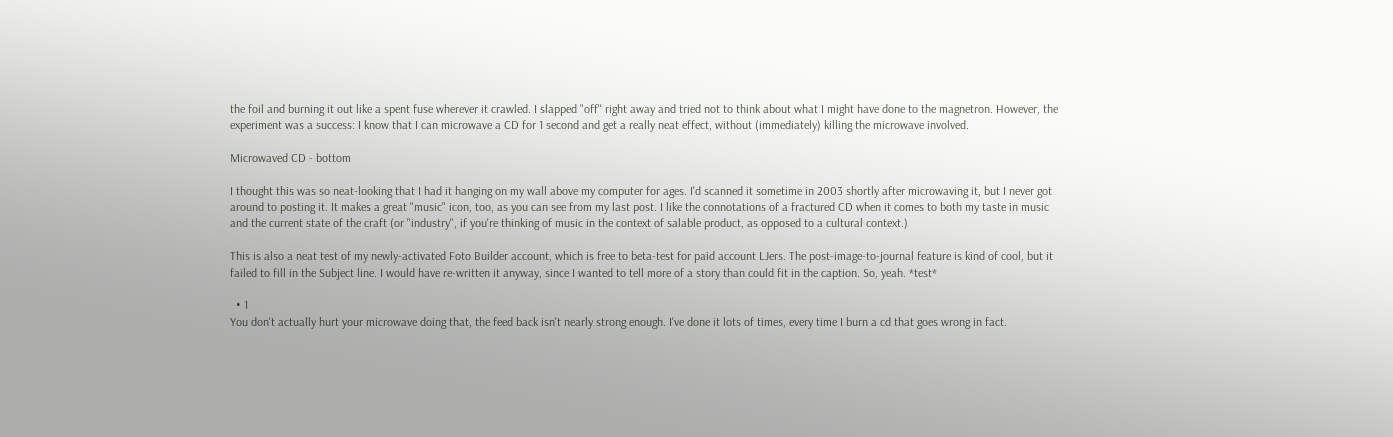the foil and burning it out like a spent fuse wherever it crawled. I slapped "off" right away and tried not to think about what I might have done to the magnetron. However, the experiment was a success: I know that I can microwave a CD for 1 second and get a really neat effect, without (immediately) killing the microwave involved.

Microwaved CD - bottom

I thought this was so neat-looking that I had it hanging on my wall above my computer for ages. I'd scanned it sometime in 2003 shortly after microwaving it, but I never got around to posting it. It makes a great "music" icon, too, as you can see from my last post. I like the connotations of a fractured CD when it comes to both my taste in music and the current state of the craft (or "industry", if you're thinking of music in the context of salable product, as opposed to a cultural context.)

This is also a neat test of my newly-activated Foto Builder account, which is free to beta-test for paid account LJers. The post-image-to-journal feature is kind of cool, but it failed to fill in the Subject line. I would have re-written it anyway, since I wanted to tell more of a story than could fit in the caption. So, yeah. *test*

  • 1
You don't actually hurt your microwave doing that, the feed back isn't nearly strong enough. I've done it lots of times, every time I burn a cd that goes wrong in fact.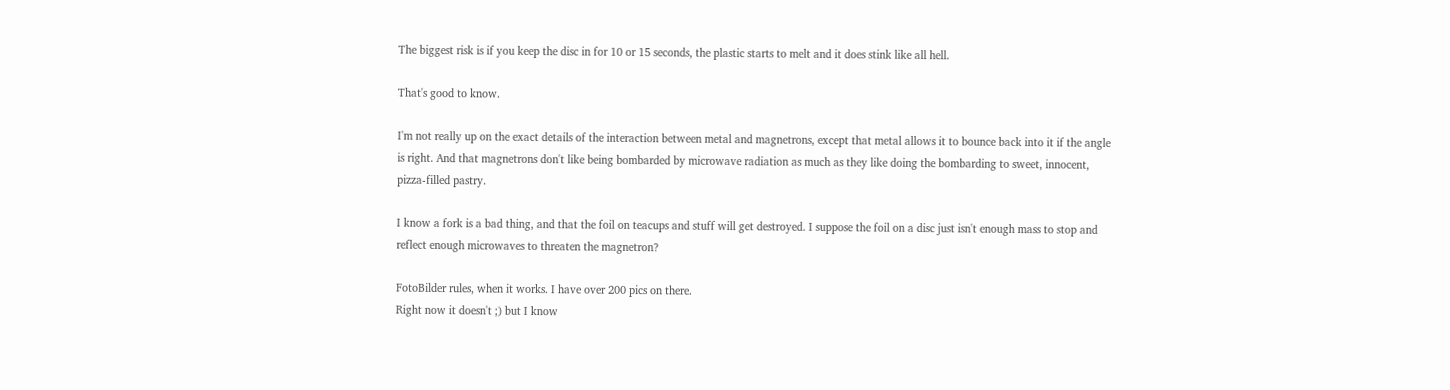The biggest risk is if you keep the disc in for 10 or 15 seconds, the plastic starts to melt and it does stink like all hell.

That's good to know.

I'm not really up on the exact details of the interaction between metal and magnetrons, except that metal allows it to bounce back into it if the angle is right. And that magnetrons don't like being bombarded by microwave radiation as much as they like doing the bombarding to sweet, innocent, pizza-filled pastry.

I know a fork is a bad thing, and that the foil on teacups and stuff will get destroyed. I suppose the foil on a disc just isn't enough mass to stop and reflect enough microwaves to threaten the magnetron?

FotoBilder rules, when it works. I have over 200 pics on there.
Right now it doesn't ;) but I know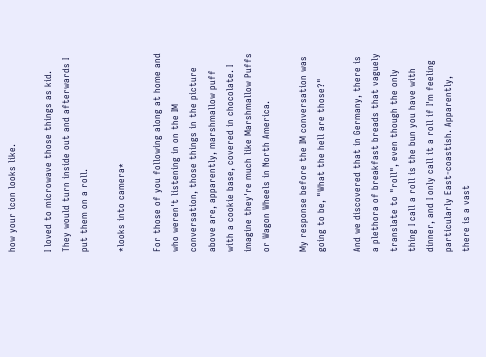how your icon looks like.

I loved to microwave those things as kid. They would turn inside out and afterwards I put them on a roll.

*looks into camera*

For those of you following along at home and who weren't listening in on the IM conversation, those things in the picture above are, apparently, marshmallow puff with a cookie base, covered in chocolate. I imagine they're much like Marshmallow Puffs or Wagon Wheels in North America.

My response before the IM conversation was going to be, "What the hell are those?"

And we discovered that in Germany, there is a plethora of breakfast breads that vaguely translate to "roll", even though the only thing I call a roll is the bun you have with dinner, and I only call it a roll if I'm feeling particularly East-coastish. Apparently, there is a vast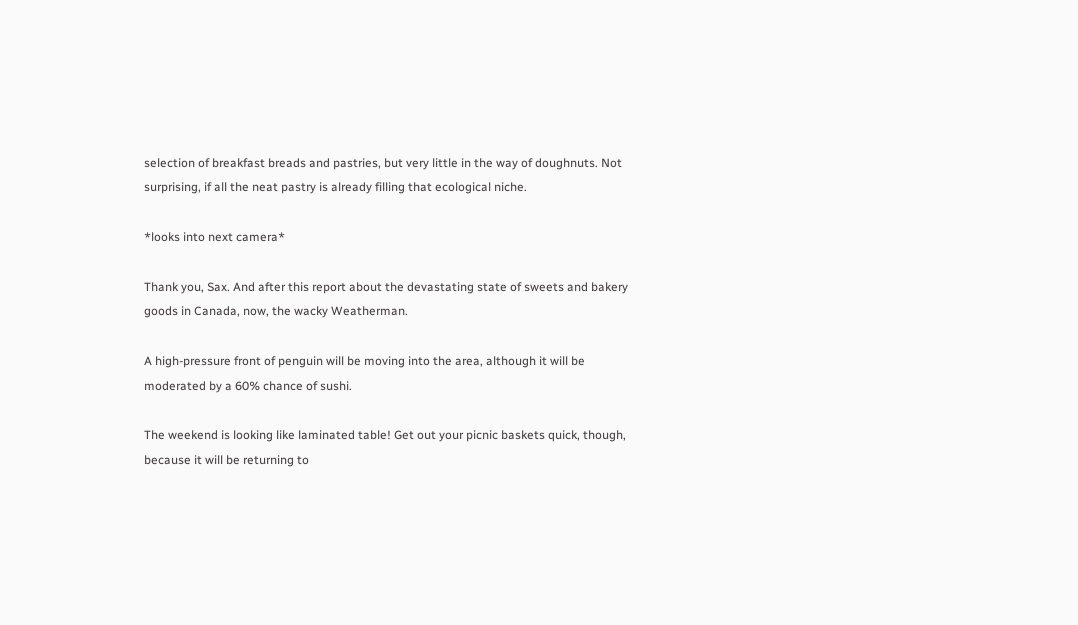selection of breakfast breads and pastries, but very little in the way of doughnuts. Not surprising, if all the neat pastry is already filling that ecological niche.

*looks into next camera*

Thank you, Sax. And after this report about the devastating state of sweets and bakery goods in Canada, now, the wacky Weatherman.

A high-pressure front of penguin will be moving into the area, although it will be moderated by a 60% chance of sushi.

The weekend is looking like laminated table! Get out your picnic baskets quick, though, because it will be returning to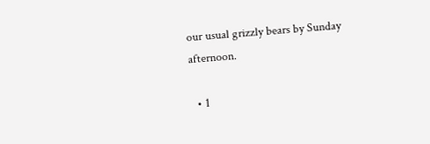our usual grizzly bears by Sunday afternoon.

  • 1